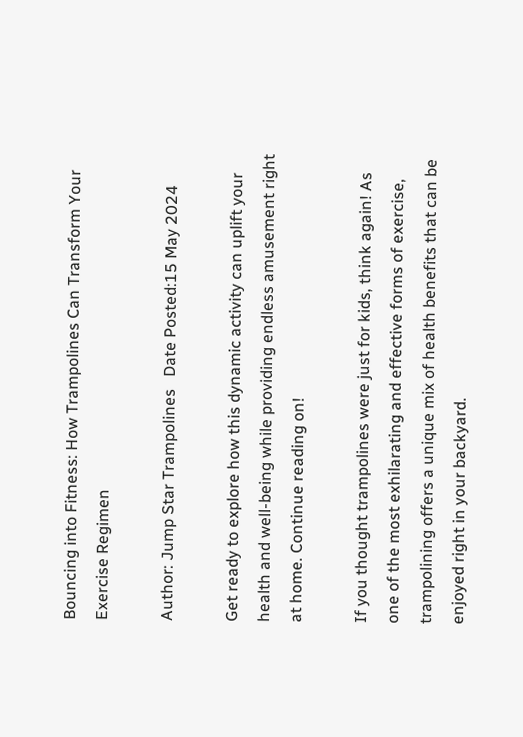Bouncing into Fitness: How Trampolines Can Transform Your Exercise Regimen

Author: Jump Star Trampolines   Date Posted:15 May 2024

Get ready to explore how this dynamic activity can uplift your health and well-being while providing endless amusement right at home. Continue reading on!

If you thought trampolines were just for kids, think again! As one of the most exhilarating and effective forms of exercise, trampolining offers a unique mix of health benefits that can be enjoyed right in your backyard.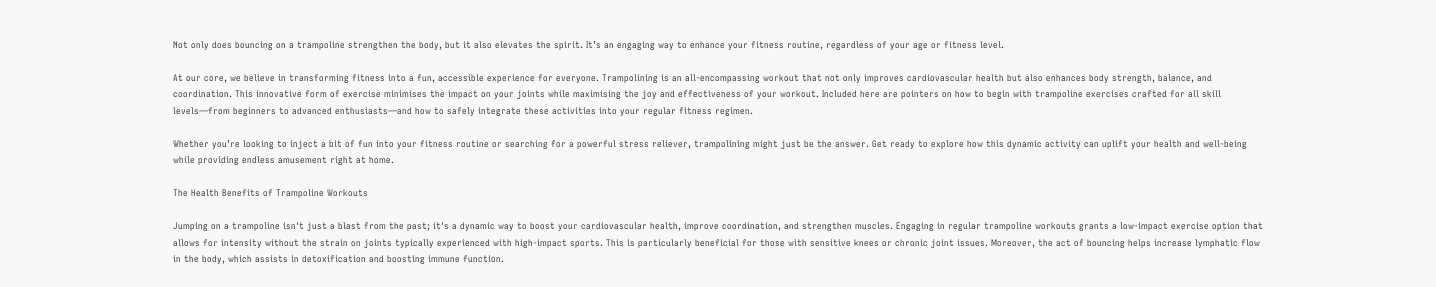Not only does bouncing on a trampoline strengthen the body, but it also elevates the spirit. It’s an engaging way to enhance your fitness routine, regardless of your age or fitness level.

At our core, we believe in transforming fitness into a fun, accessible experience for everyone. Trampolining is an all-encompassing workout that not only improves cardiovascular health but also enhances body strength, balance, and coordination. This innovative form of exercise minimises the impact on your joints while maximising the joy and effectiveness of your workout. Included here are pointers on how to begin with trampoline exercises crafted for all skill levels—from beginners to advanced enthusiasts—and how to safely integrate these activities into your regular fitness regimen.

Whether you’re looking to inject a bit of fun into your fitness routine or searching for a powerful stress reliever, trampolining might just be the answer. Get ready to explore how this dynamic activity can uplift your health and well-being while providing endless amusement right at home.

The Health Benefits of Trampoline Workouts

Jumping on a trampoline isn't just a blast from the past; it's a dynamic way to boost your cardiovascular health, improve coordination, and strengthen muscles. Engaging in regular trampoline workouts grants a low-impact exercise option that allows for intensity without the strain on joints typically experienced with high-impact sports. This is particularly beneficial for those with sensitive knees or chronic joint issues. Moreover, the act of bouncing helps increase lymphatic flow in the body, which assists in detoxification and boosting immune function.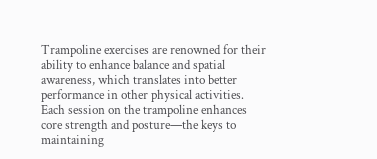Trampoline exercises are renowned for their ability to enhance balance and spatial awareness, which translates into better performance in other physical activities. Each session on the trampoline enhances core strength and posture—the keys to maintaining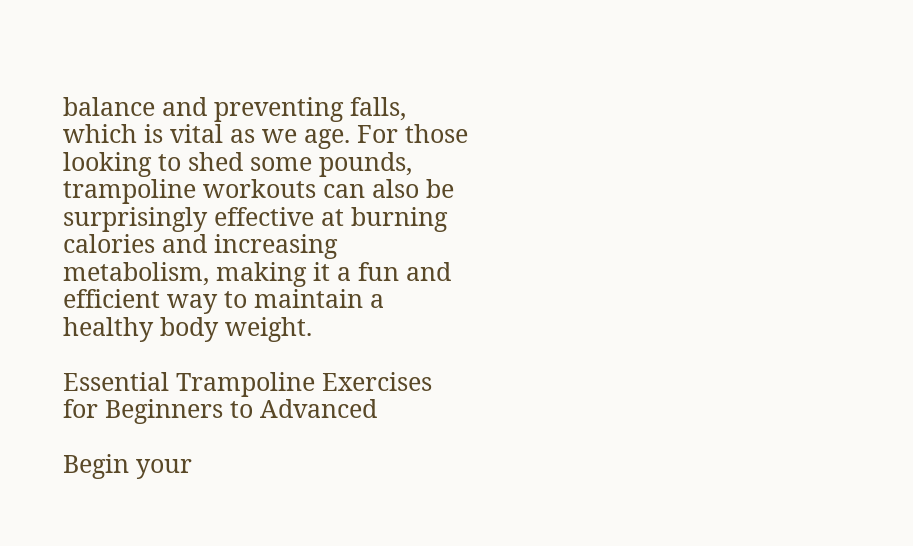balance and preventing falls, which is vital as we age. For those looking to shed some pounds, trampoline workouts can also be surprisingly effective at burning calories and increasing metabolism, making it a fun and efficient way to maintain a healthy body weight.

Essential Trampoline Exercises for Beginners to Advanced

Begin your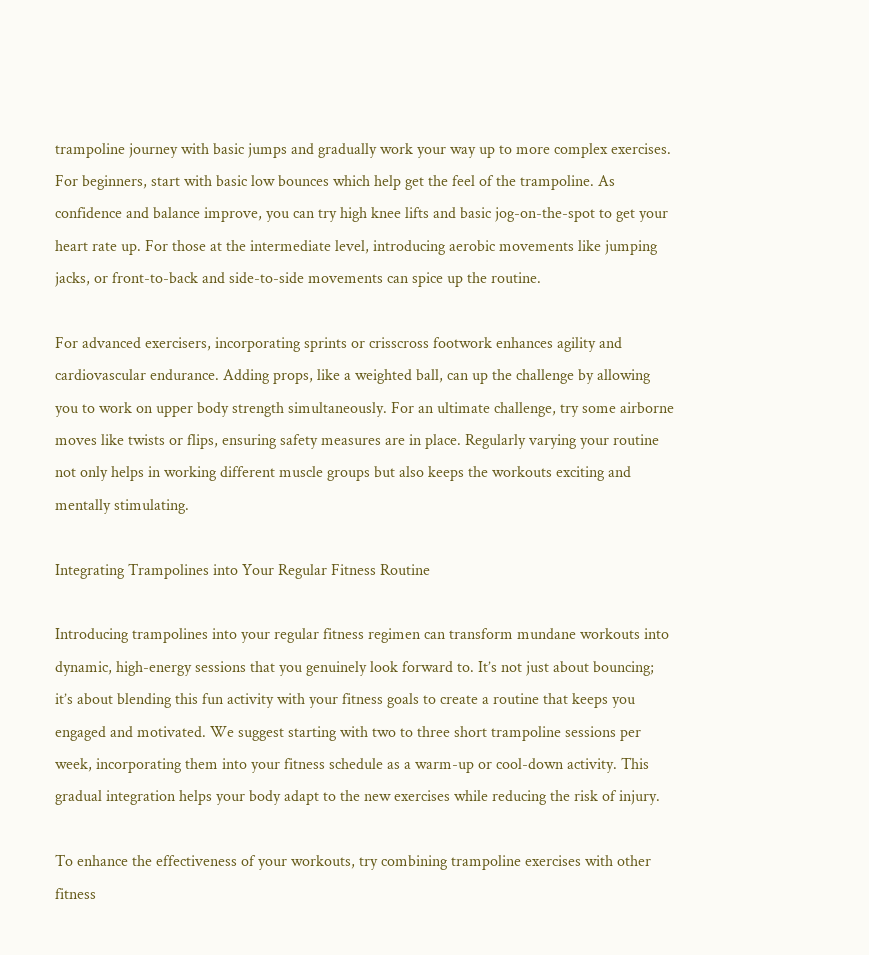trampoline journey with basic jumps and gradually work your way up to more complex exercises. For beginners, start with basic low bounces which help get the feel of the trampoline. As confidence and balance improve, you can try high knee lifts and basic jog-on-the-spot to get your heart rate up. For those at the intermediate level, introducing aerobic movements like jumping jacks, or front-to-back and side-to-side movements can spice up the routine.

For advanced exercisers, incorporating sprints or crisscross footwork enhances agility and cardiovascular endurance. Adding props, like a weighted ball, can up the challenge by allowing you to work on upper body strength simultaneously. For an ultimate challenge, try some airborne moves like twists or flips, ensuring safety measures are in place. Regularly varying your routine not only helps in working different muscle groups but also keeps the workouts exciting and mentally stimulating.

Integrating Trampolines into Your Regular Fitness Routine

Introducing trampolines into your regular fitness regimen can transform mundane workouts into dynamic, high-energy sessions that you genuinely look forward to. It’s not just about bouncing; it’s about blending this fun activity with your fitness goals to create a routine that keeps you engaged and motivated. We suggest starting with two to three short trampoline sessions per week, incorporating them into your fitness schedule as a warm-up or cool-down activity. This gradual integration helps your body adapt to the new exercises while reducing the risk of injury.

To enhance the effectiveness of your workouts, try combining trampoline exercises with other fitness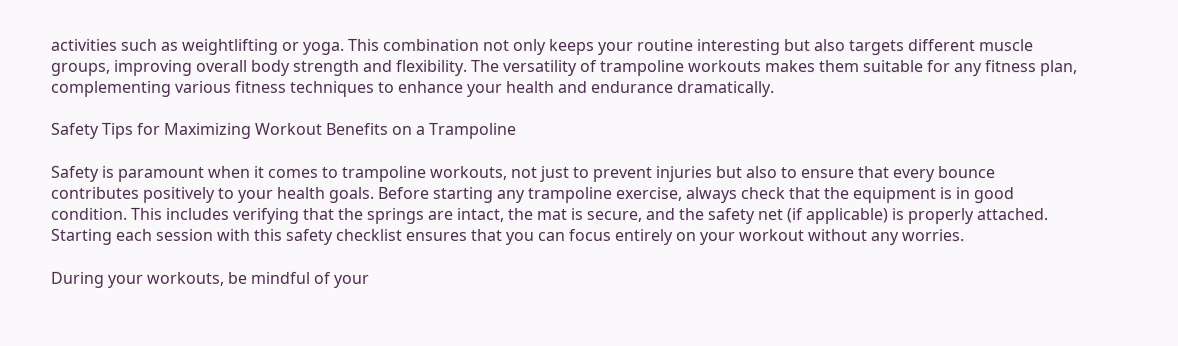activities such as weightlifting or yoga. This combination not only keeps your routine interesting but also targets different muscle groups, improving overall body strength and flexibility. The versatility of trampoline workouts makes them suitable for any fitness plan, complementing various fitness techniques to enhance your health and endurance dramatically.

Safety Tips for Maximizing Workout Benefits on a Trampoline

Safety is paramount when it comes to trampoline workouts, not just to prevent injuries but also to ensure that every bounce contributes positively to your health goals. Before starting any trampoline exercise, always check that the equipment is in good condition. This includes verifying that the springs are intact, the mat is secure, and the safety net (if applicable) is properly attached. Starting each session with this safety checklist ensures that you can focus entirely on your workout without any worries.

During your workouts, be mindful of your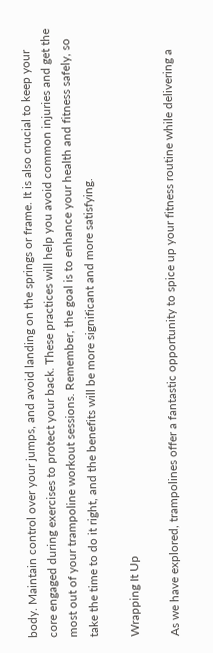body. Maintain control over your jumps, and avoid landing on the springs or frame. It is also crucial to keep your core engaged during exercises to protect your back. These practices will help you avoid common injuries and get the most out of your trampoline workout sessions. Remember, the goal is to enhance your health and fitness safely, so take the time to do it right, and the benefits will be more significant and more satisfying.

Wrapping It Up

As we have explored, trampolines offer a fantastic opportunity to spice up your fitness routine while delivering a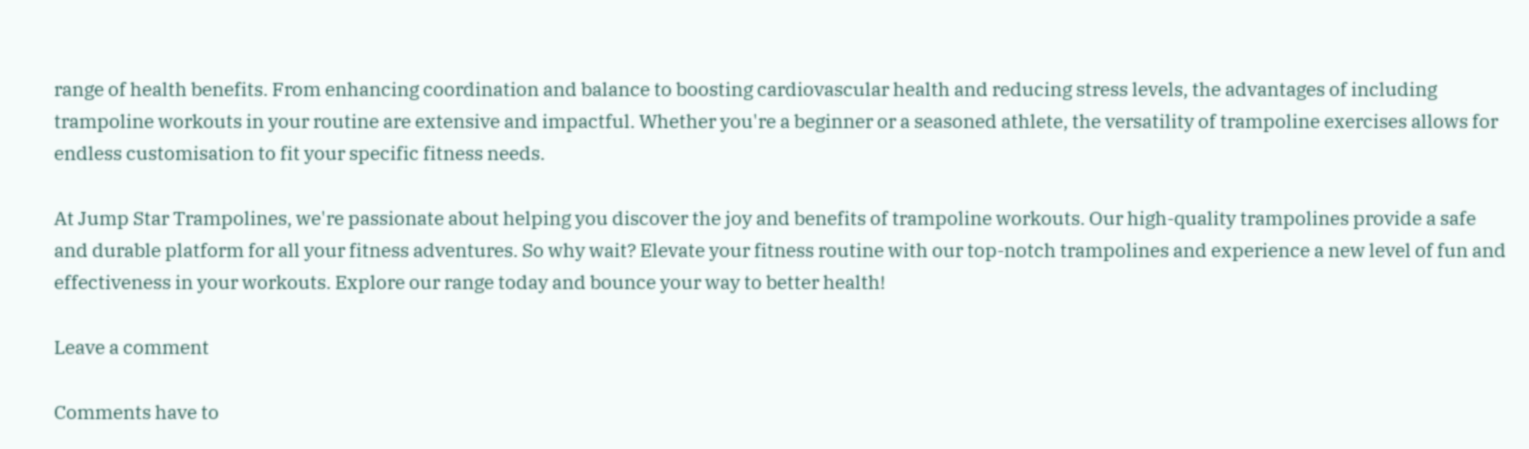range of health benefits. From enhancing coordination and balance to boosting cardiovascular health and reducing stress levels, the advantages of including trampoline workouts in your routine are extensive and impactful. Whether you're a beginner or a seasoned athlete, the versatility of trampoline exercises allows for endless customisation to fit your specific fitness needs.

At Jump Star Trampolines, we're passionate about helping you discover the joy and benefits of trampoline workouts. Our high-quality trampolines provide a safe and durable platform for all your fitness adventures. So why wait? Elevate your fitness routine with our top-notch trampolines and experience a new level of fun and effectiveness in your workouts. Explore our range today and bounce your way to better health!

Leave a comment

Comments have to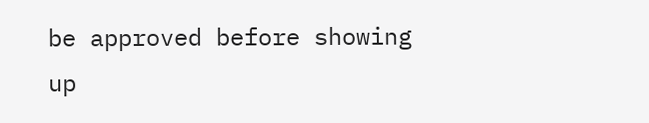be approved before showing up